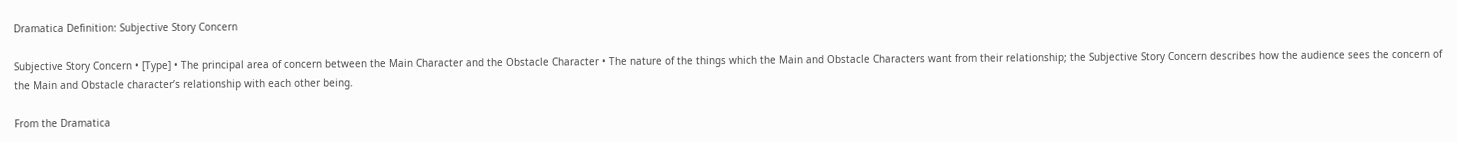Dramatica Definition: Subjective Story Concern

Subjective Story Concern • [Type] • The principal area of concern between the Main Character and the Obstacle Character • The nature of the things which the Main and Obstacle Characters want from their relationship; the Subjective Story Concern describes how the audience sees the concern of the Main and Obstacle character’s relationship with each other being.

From the Dramatica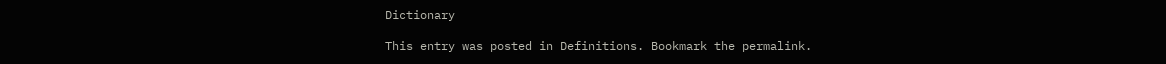Dictionary

This entry was posted in Definitions. Bookmark the permalink.